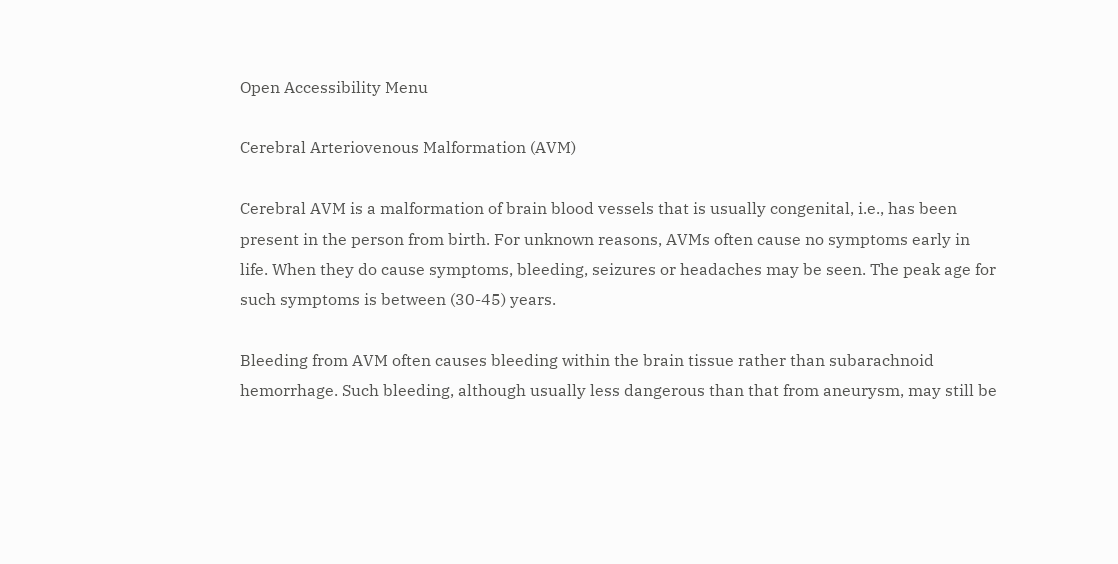Open Accessibility Menu

Cerebral Arteriovenous Malformation (AVM)

Cerebral AVM is a malformation of brain blood vessels that is usually congenital, i.e., has been present in the person from birth. For unknown reasons, AVMs often cause no symptoms early in life. When they do cause symptoms, bleeding, seizures or headaches may be seen. The peak age for such symptoms is between (30-45) years.

Bleeding from AVM often causes bleeding within the brain tissue rather than subarachnoid hemorrhage. Such bleeding, although usually less dangerous than that from aneurysm, may still be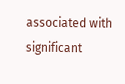associated with significant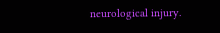neurological injury.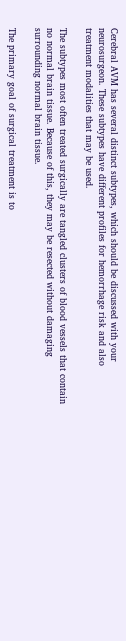Cerebral AVM has several distinct subtypes, which should be discussed with your neurosurgeon. These subtypes have different profiles for hemorrhage risk and also treatment modalities that may be used.

The subtypes most often treated surgically are tangled clusters of blood vessels that contain no normal brain tissue. Because of this, they may be resected without damaging surrounding normal brain tissue.

The primary goal of surgical treatment is to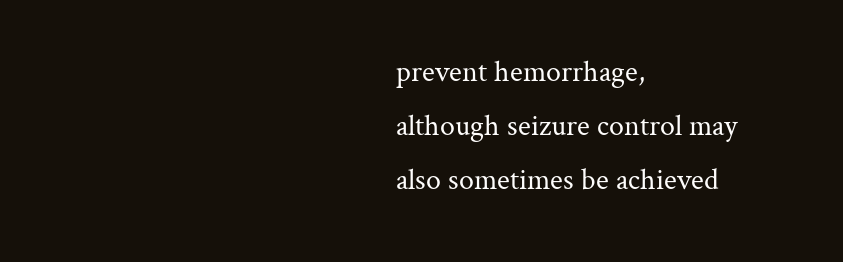prevent hemorrhage, although seizure control may also sometimes be achieved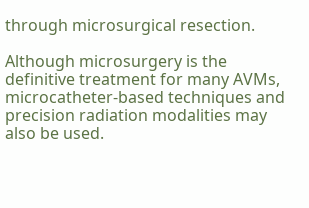through microsurgical resection.

Although microsurgery is the definitive treatment for many AVMs, microcatheter-based techniques and precision radiation modalities may also be used.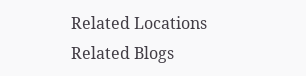Related Locations
Related Blogs